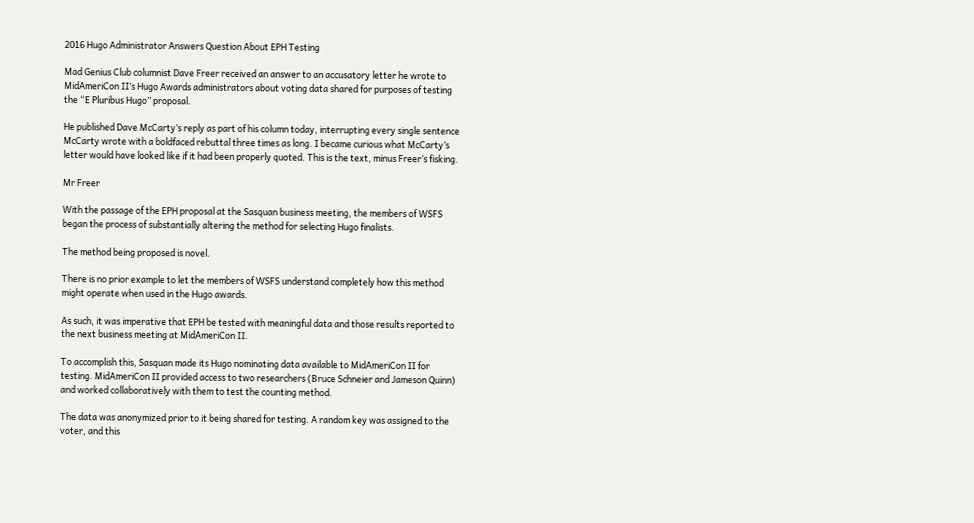2016 Hugo Administrator Answers Question About EPH Testing

Mad Genius Club columnist Dave Freer received an answer to an accusatory letter he wrote to MidAmeriCon II’s Hugo Awards administrators about voting data shared for purposes of testing the “E Pluribus Hugo” proposal.

He published Dave McCarty’s reply as part of his column today, interrupting every single sentence McCarty wrote with a boldfaced rebuttal three times as long. I became curious what McCarty’s letter would have looked like if it had been properly quoted. This is the text, minus Freer’s fisking.

Mr Freer

With the passage of the EPH proposal at the Sasquan business meeting, the members of WSFS began the process of substantially altering the method for selecting Hugo finalists.

The method being proposed is novel.

There is no prior example to let the members of WSFS understand completely how this method might operate when used in the Hugo awards.

As such, it was imperative that EPH be tested with meaningful data and those results reported to the next business meeting at MidAmeriCon II.

To accomplish this, Sasquan made its Hugo nominating data available to MidAmeriCon II for testing. MidAmeriCon II provided access to two researchers (Bruce Schneier and Jameson Quinn) and worked collaboratively with them to test the counting method.

The data was anonymized prior to it being shared for testing. A random key was assigned to the voter, and this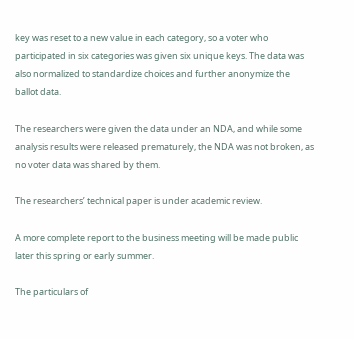key was reset to a new value in each category, so a voter who participated in six categories was given six unique keys. The data was also normalized to standardize choices and further anonymize the ballot data.

The researchers were given the data under an NDA, and while some analysis results were released prematurely, the NDA was not broken, as no voter data was shared by them.

The researchers’ technical paper is under academic review.

A more complete report to the business meeting will be made public later this spring or early summer.

The particulars of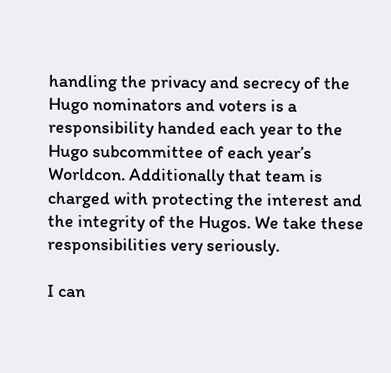handling the privacy and secrecy of the Hugo nominators and voters is a responsibility handed each year to the Hugo subcommittee of each year’s Worldcon. Additionally that team is charged with protecting the interest and the integrity of the Hugos. We take these responsibilities very seriously.

I can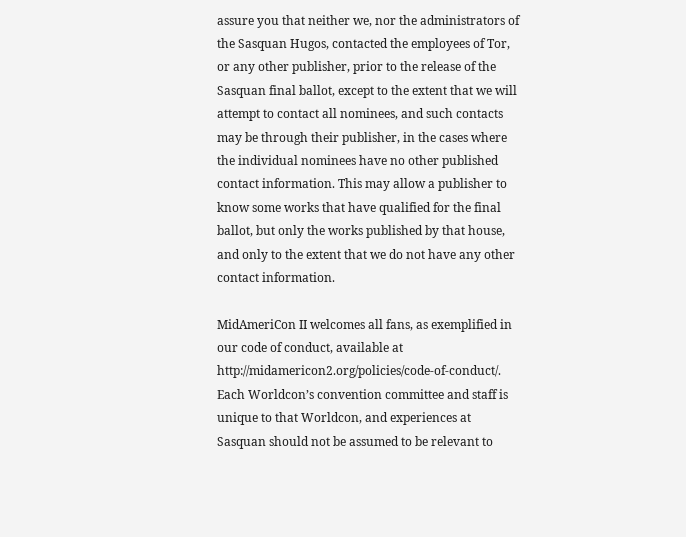assure you that neither we, nor the administrators of the Sasquan Hugos, contacted the employees of Tor, or any other publisher, prior to the release of the Sasquan final ballot, except to the extent that we will attempt to contact all nominees, and such contacts may be through their publisher, in the cases where the individual nominees have no other published contact information. This may allow a publisher to know some works that have qualified for the final ballot, but only the works published by that house, and only to the extent that we do not have any other contact information.

MidAmeriCon II welcomes all fans, as exemplified in our code of conduct, available at http://midamericon2.org/policies/code-of-conduct/. Each Worldcon’s convention committee and staff is unique to that Worldcon, and experiences at Sasquan should not be assumed to be relevant to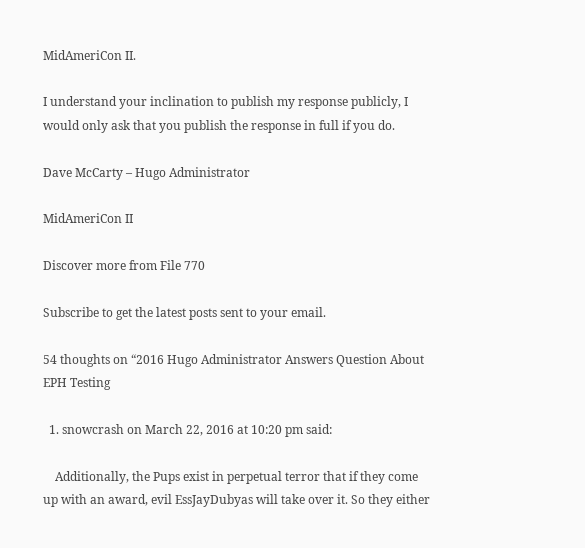MidAmeriCon II.

I understand your inclination to publish my response publicly, I would only ask that you publish the response in full if you do.

Dave McCarty – Hugo Administrator

MidAmeriCon II

Discover more from File 770

Subscribe to get the latest posts sent to your email.

54 thoughts on “2016 Hugo Administrator Answers Question About EPH Testing

  1. snowcrash on March 22, 2016 at 10:20 pm said:

    Additionally, the Pups exist in perpetual terror that if they come up with an award, evil EssJayDubyas will take over it. So they either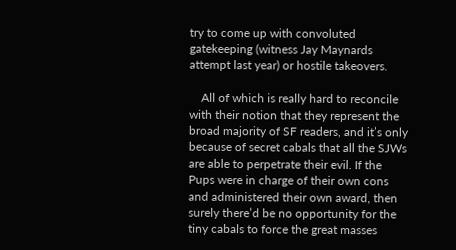try to come up with convoluted gatekeeping (witness Jay Maynards attempt last year) or hostile takeovers.

    All of which is really hard to reconcile with their notion that they represent the broad majority of SF readers, and it’s only because of secret cabals that all the SJWs are able to perpetrate their evil. If the Pups were in charge of their own cons and administered their own award, then surely there’d be no opportunity for the tiny cabals to force the great masses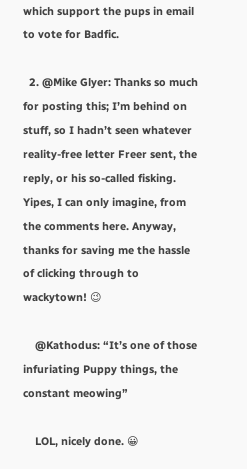which support the pups in email to vote for Badfic.

  2. @Mike Glyer: Thanks so much for posting this; I’m behind on stuff, so I hadn’t seen whatever reality-free letter Freer sent, the reply, or his so-called fisking. Yipes, I can only imagine, from the comments here. Anyway, thanks for saving me the hassle of clicking through to wackytown! 😉

    @Kathodus: “It’s one of those infuriating Puppy things, the constant meowing”

    LOL, nicely done. 😀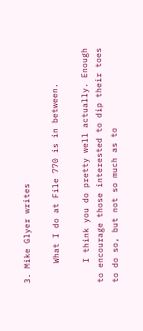3. Mike Glyer writes

    What I do at File 770 is in between.

    I think you do pretty well actually. Enough to encourage those interested to dip their toes to do so, but not so much as to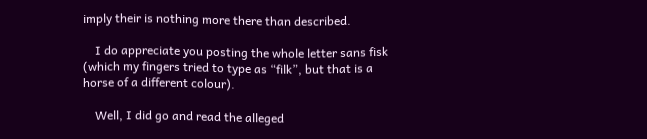imply their is nothing more there than described.

    I do appreciate you posting the whole letter sans fisk (which my fingers tried to type as “filk”, but that is a horse of a different colour).

    Well, I did go and read the alleged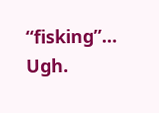“fisking”… Ugh.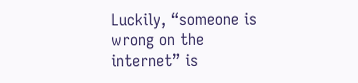Luckily, “someone is wrong on the internet” is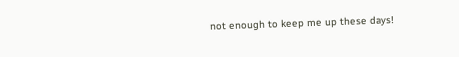not enough to keep me up these days!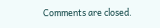Comments are closed.